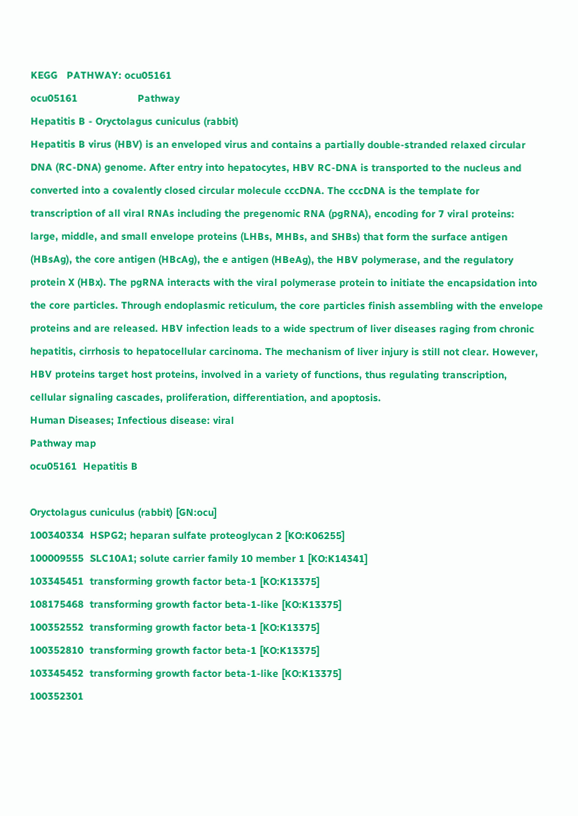KEGG   PATHWAY: ocu05161
ocu05161                    Pathway
Hepatitis B - Oryctolagus cuniculus (rabbit)
Hepatitis B virus (HBV) is an enveloped virus and contains a partially double-stranded relaxed circular DNA (RC-DNA) genome. After entry into hepatocytes, HBV RC-DNA is transported to the nucleus and converted into a covalently closed circular molecule cccDNA. The cccDNA is the template for transcription of all viral RNAs including the pregenomic RNA (pgRNA), encoding for 7 viral proteins: large, middle, and small envelope proteins (LHBs, MHBs, and SHBs) that form the surface antigen (HBsAg), the core antigen (HBcAg), the e antigen (HBeAg), the HBV polymerase, and the regulatory protein X (HBx). The pgRNA interacts with the viral polymerase protein to initiate the encapsidation into the core particles. Through endoplasmic reticulum, the core particles finish assembling with the envelope proteins and are released. HBV infection leads to a wide spectrum of liver diseases raging from chronic hepatitis, cirrhosis to hepatocellular carcinoma. The mechanism of liver injury is still not clear. However, HBV proteins target host proteins, involved in a variety of functions, thus regulating transcription, cellular signaling cascades, proliferation, differentiation, and apoptosis.
Human Diseases; Infectious disease: viral
Pathway map
ocu05161  Hepatitis B

Oryctolagus cuniculus (rabbit) [GN:ocu]
100340334  HSPG2; heparan sulfate proteoglycan 2 [KO:K06255]
100009555  SLC10A1; solute carrier family 10 member 1 [KO:K14341]
103345451  transforming growth factor beta-1 [KO:K13375]
108175468  transforming growth factor beta-1-like [KO:K13375]
100352552  transforming growth factor beta-1 [KO:K13375]
100352810  transforming growth factor beta-1 [KO:K13375]
103345452  transforming growth factor beta-1-like [KO:K13375]
100352301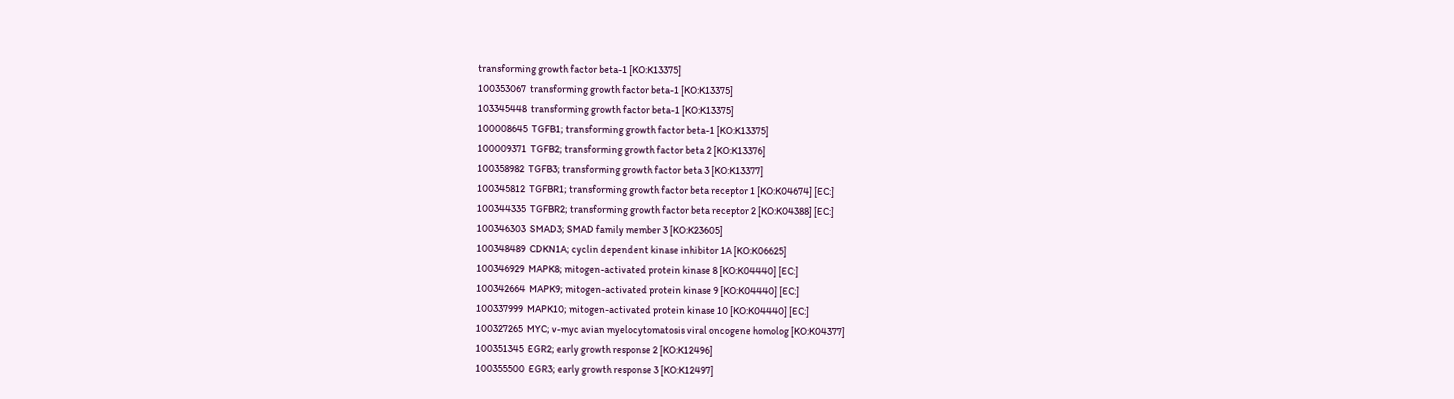transforming growth factor beta-1 [KO:K13375]
100353067  transforming growth factor beta-1 [KO:K13375]
103345448  transforming growth factor beta-1 [KO:K13375]
100008645  TGFB1; transforming growth factor beta-1 [KO:K13375]
100009371  TGFB2; transforming growth factor beta 2 [KO:K13376]
100358982  TGFB3; transforming growth factor beta 3 [KO:K13377]
100345812  TGFBR1; transforming growth factor beta receptor 1 [KO:K04674] [EC:]
100344335  TGFBR2; transforming growth factor beta receptor 2 [KO:K04388] [EC:]
100346303  SMAD3; SMAD family member 3 [KO:K23605]
100348489  CDKN1A; cyclin dependent kinase inhibitor 1A [KO:K06625]
100346929  MAPK8; mitogen-activated protein kinase 8 [KO:K04440] [EC:]
100342664  MAPK9; mitogen-activated protein kinase 9 [KO:K04440] [EC:]
100337999  MAPK10; mitogen-activated protein kinase 10 [KO:K04440] [EC:]
100327265  MYC; v-myc avian myelocytomatosis viral oncogene homolog [KO:K04377]
100351345  EGR2; early growth response 2 [KO:K12496]
100355500  EGR3; early growth response 3 [KO:K12497]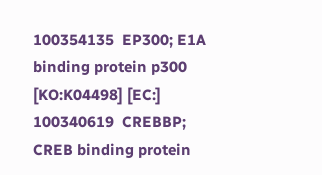100354135  EP300; E1A binding protein p300 [KO:K04498] [EC:]
100340619  CREBBP; CREB binding protein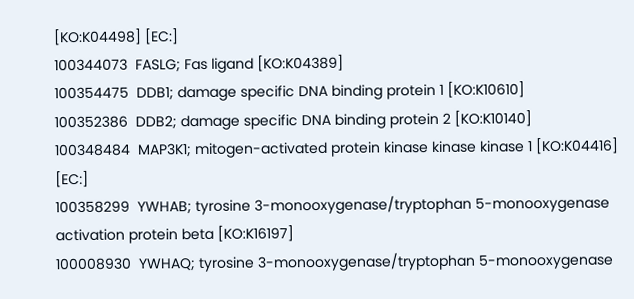[KO:K04498] [EC:]
100344073  FASLG; Fas ligand [KO:K04389]
100354475  DDB1; damage specific DNA binding protein 1 [KO:K10610]
100352386  DDB2; damage specific DNA binding protein 2 [KO:K10140]
100348484  MAP3K1; mitogen-activated protein kinase kinase kinase 1 [KO:K04416] [EC:]
100358299  YWHAB; tyrosine 3-monooxygenase/tryptophan 5-monooxygenase activation protein beta [KO:K16197]
100008930  YWHAQ; tyrosine 3-monooxygenase/tryptophan 5-monooxygenase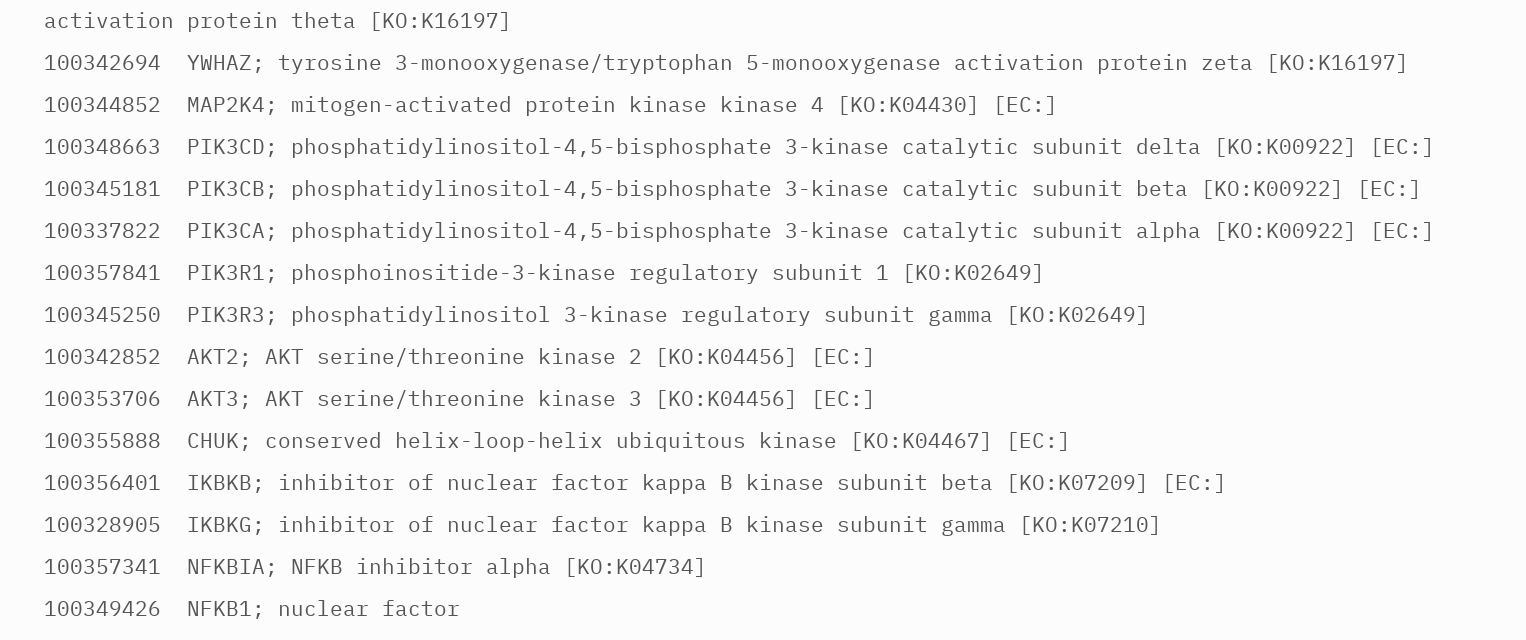activation protein theta [KO:K16197]
100342694  YWHAZ; tyrosine 3-monooxygenase/tryptophan 5-monooxygenase activation protein zeta [KO:K16197]
100344852  MAP2K4; mitogen-activated protein kinase kinase 4 [KO:K04430] [EC:]
100348663  PIK3CD; phosphatidylinositol-4,5-bisphosphate 3-kinase catalytic subunit delta [KO:K00922] [EC:]
100345181  PIK3CB; phosphatidylinositol-4,5-bisphosphate 3-kinase catalytic subunit beta [KO:K00922] [EC:]
100337822  PIK3CA; phosphatidylinositol-4,5-bisphosphate 3-kinase catalytic subunit alpha [KO:K00922] [EC:]
100357841  PIK3R1; phosphoinositide-3-kinase regulatory subunit 1 [KO:K02649]
100345250  PIK3R3; phosphatidylinositol 3-kinase regulatory subunit gamma [KO:K02649]
100342852  AKT2; AKT serine/threonine kinase 2 [KO:K04456] [EC:]
100353706  AKT3; AKT serine/threonine kinase 3 [KO:K04456] [EC:]
100355888  CHUK; conserved helix-loop-helix ubiquitous kinase [KO:K04467] [EC:]
100356401  IKBKB; inhibitor of nuclear factor kappa B kinase subunit beta [KO:K07209] [EC:]
100328905  IKBKG; inhibitor of nuclear factor kappa B kinase subunit gamma [KO:K07210]
100357341  NFKBIA; NFKB inhibitor alpha [KO:K04734]
100349426  NFKB1; nuclear factor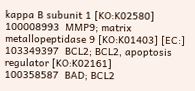kappa B subunit 1 [KO:K02580]
100008993  MMP9; matrix metallopeptidase 9 [KO:K01403] [EC:]
103349397  BCL2; BCL2, apoptosis regulator [KO:K02161]
100358587  BAD; BCL2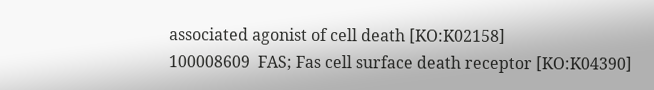associated agonist of cell death [KO:K02158]
100008609  FAS; Fas cell surface death receptor [KO:K04390]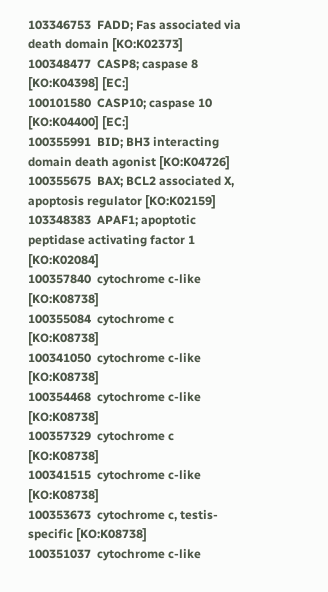103346753  FADD; Fas associated via death domain [KO:K02373]
100348477  CASP8; caspase 8 [KO:K04398] [EC:]
100101580  CASP10; caspase 10 [KO:K04400] [EC:]
100355991  BID; BH3 interacting domain death agonist [KO:K04726]
100355675  BAX; BCL2 associated X, apoptosis regulator [KO:K02159]
103348383  APAF1; apoptotic peptidase activating factor 1 [KO:K02084]
100357840  cytochrome c-like [KO:K08738]
100355084  cytochrome c [KO:K08738]
100341050  cytochrome c-like [KO:K08738]
100354468  cytochrome c-like [KO:K08738]
100357329  cytochrome c [KO:K08738]
100341515  cytochrome c-like [KO:K08738]
100353673  cytochrome c, testis-specific [KO:K08738]
100351037  cytochrome c-like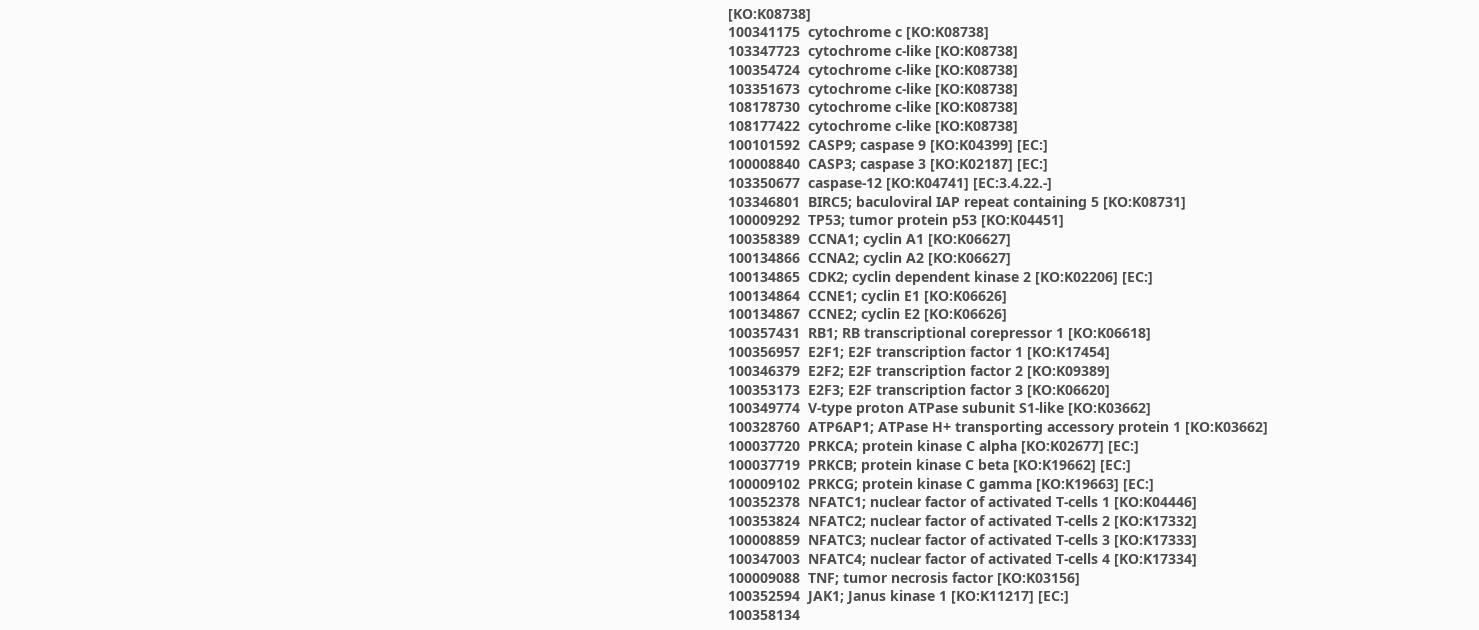[KO:K08738]
100341175  cytochrome c [KO:K08738]
103347723  cytochrome c-like [KO:K08738]
100354724  cytochrome c-like [KO:K08738]
103351673  cytochrome c-like [KO:K08738]
108178730  cytochrome c-like [KO:K08738]
108177422  cytochrome c-like [KO:K08738]
100101592  CASP9; caspase 9 [KO:K04399] [EC:]
100008840  CASP3; caspase 3 [KO:K02187] [EC:]
103350677  caspase-12 [KO:K04741] [EC:3.4.22.-]
103346801  BIRC5; baculoviral IAP repeat containing 5 [KO:K08731]
100009292  TP53; tumor protein p53 [KO:K04451]
100358389  CCNA1; cyclin A1 [KO:K06627]
100134866  CCNA2; cyclin A2 [KO:K06627]
100134865  CDK2; cyclin dependent kinase 2 [KO:K02206] [EC:]
100134864  CCNE1; cyclin E1 [KO:K06626]
100134867  CCNE2; cyclin E2 [KO:K06626]
100357431  RB1; RB transcriptional corepressor 1 [KO:K06618]
100356957  E2F1; E2F transcription factor 1 [KO:K17454]
100346379  E2F2; E2F transcription factor 2 [KO:K09389]
100353173  E2F3; E2F transcription factor 3 [KO:K06620]
100349774  V-type proton ATPase subunit S1-like [KO:K03662]
100328760  ATP6AP1; ATPase H+ transporting accessory protein 1 [KO:K03662]
100037720  PRKCA; protein kinase C alpha [KO:K02677] [EC:]
100037719  PRKCB; protein kinase C beta [KO:K19662] [EC:]
100009102  PRKCG; protein kinase C gamma [KO:K19663] [EC:]
100352378  NFATC1; nuclear factor of activated T-cells 1 [KO:K04446]
100353824  NFATC2; nuclear factor of activated T-cells 2 [KO:K17332]
100008859  NFATC3; nuclear factor of activated T-cells 3 [KO:K17333]
100347003  NFATC4; nuclear factor of activated T-cells 4 [KO:K17334]
100009088  TNF; tumor necrosis factor [KO:K03156]
100352594  JAK1; Janus kinase 1 [KO:K11217] [EC:]
100358134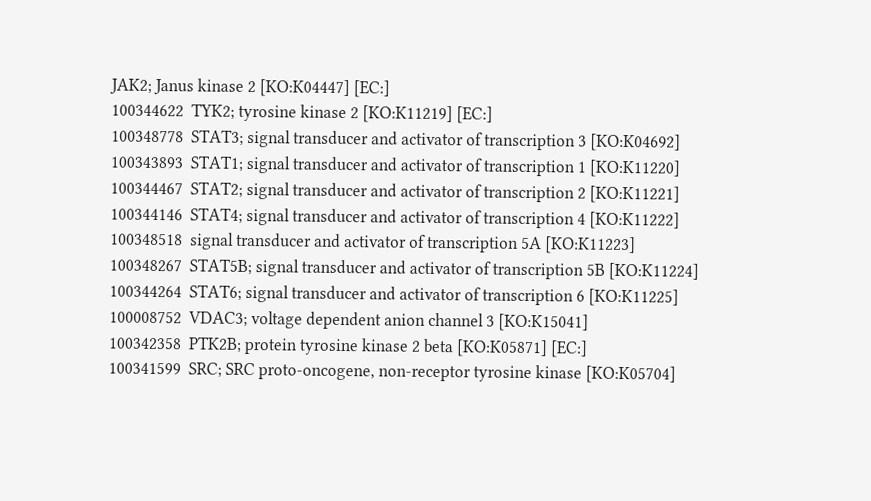JAK2; Janus kinase 2 [KO:K04447] [EC:]
100344622  TYK2; tyrosine kinase 2 [KO:K11219] [EC:]
100348778  STAT3; signal transducer and activator of transcription 3 [KO:K04692]
100343893  STAT1; signal transducer and activator of transcription 1 [KO:K11220]
100344467  STAT2; signal transducer and activator of transcription 2 [KO:K11221]
100344146  STAT4; signal transducer and activator of transcription 4 [KO:K11222]
100348518  signal transducer and activator of transcription 5A [KO:K11223]
100348267  STAT5B; signal transducer and activator of transcription 5B [KO:K11224]
100344264  STAT6; signal transducer and activator of transcription 6 [KO:K11225]
100008752  VDAC3; voltage dependent anion channel 3 [KO:K15041]
100342358  PTK2B; protein tyrosine kinase 2 beta [KO:K05871] [EC:]
100341599  SRC; SRC proto-oncogene, non-receptor tyrosine kinase [KO:K05704]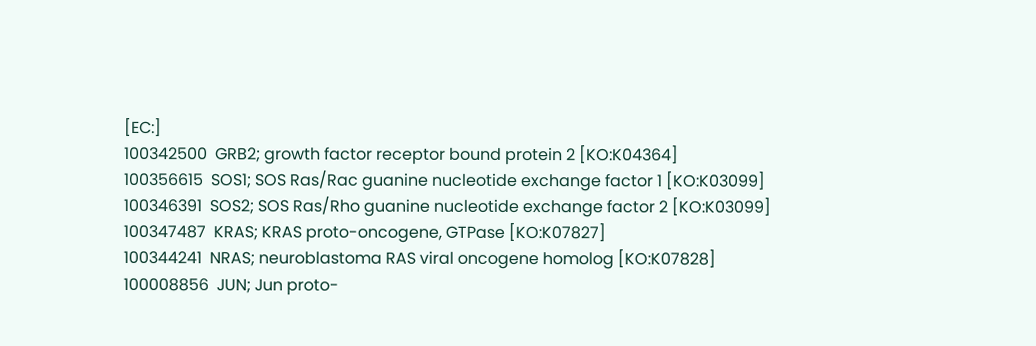[EC:]
100342500  GRB2; growth factor receptor bound protein 2 [KO:K04364]
100356615  SOS1; SOS Ras/Rac guanine nucleotide exchange factor 1 [KO:K03099]
100346391  SOS2; SOS Ras/Rho guanine nucleotide exchange factor 2 [KO:K03099]
100347487  KRAS; KRAS proto-oncogene, GTPase [KO:K07827]
100344241  NRAS; neuroblastoma RAS viral oncogene homolog [KO:K07828]
100008856  JUN; Jun proto-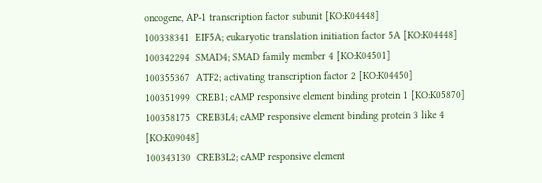oncogene, AP-1 transcription factor subunit [KO:K04448]
100338341  EIF5A; eukaryotic translation initiation factor 5A [KO:K04448]
100342294  SMAD4; SMAD family member 4 [KO:K04501]
100355367  ATF2; activating transcription factor 2 [KO:K04450]
100351999  CREB1; cAMP responsive element binding protein 1 [KO:K05870]
100358175  CREB3L4; cAMP responsive element binding protein 3 like 4 [KO:K09048]
100343130  CREB3L2; cAMP responsive element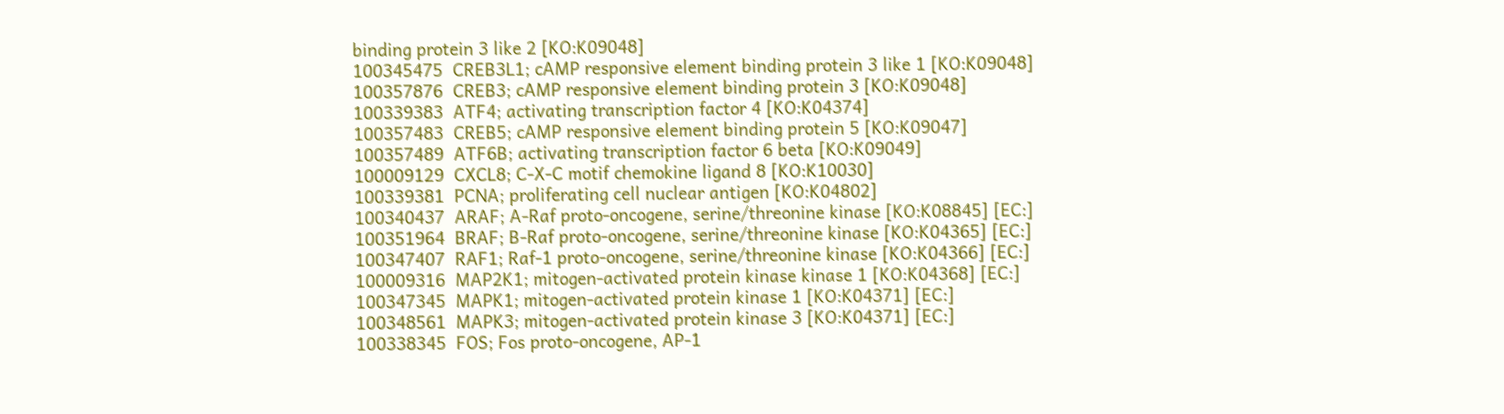binding protein 3 like 2 [KO:K09048]
100345475  CREB3L1; cAMP responsive element binding protein 3 like 1 [KO:K09048]
100357876  CREB3; cAMP responsive element binding protein 3 [KO:K09048]
100339383  ATF4; activating transcription factor 4 [KO:K04374]
100357483  CREB5; cAMP responsive element binding protein 5 [KO:K09047]
100357489  ATF6B; activating transcription factor 6 beta [KO:K09049]
100009129  CXCL8; C-X-C motif chemokine ligand 8 [KO:K10030]
100339381  PCNA; proliferating cell nuclear antigen [KO:K04802]
100340437  ARAF; A-Raf proto-oncogene, serine/threonine kinase [KO:K08845] [EC:]
100351964  BRAF; B-Raf proto-oncogene, serine/threonine kinase [KO:K04365] [EC:]
100347407  RAF1; Raf-1 proto-oncogene, serine/threonine kinase [KO:K04366] [EC:]
100009316  MAP2K1; mitogen-activated protein kinase kinase 1 [KO:K04368] [EC:]
100347345  MAPK1; mitogen-activated protein kinase 1 [KO:K04371] [EC:]
100348561  MAPK3; mitogen-activated protein kinase 3 [KO:K04371] [EC:]
100338345  FOS; Fos proto-oncogene, AP-1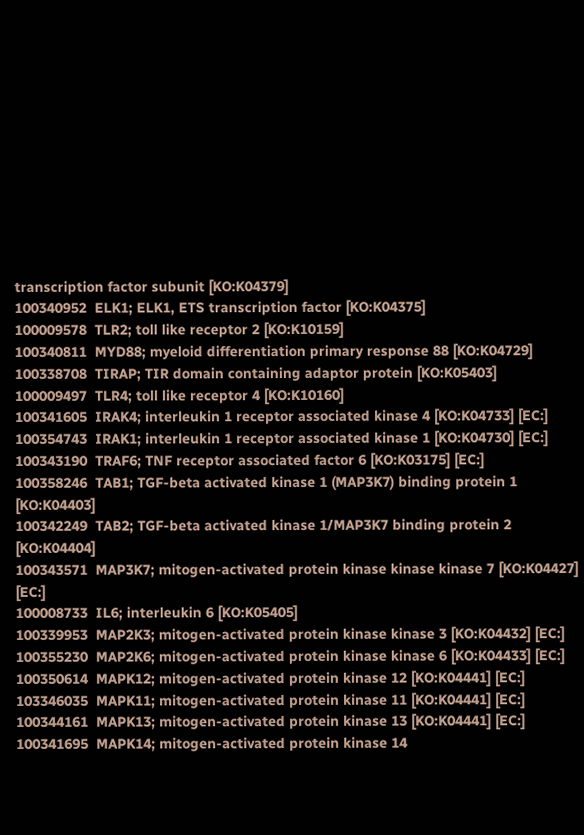transcription factor subunit [KO:K04379]
100340952  ELK1; ELK1, ETS transcription factor [KO:K04375]
100009578  TLR2; toll like receptor 2 [KO:K10159]
100340811  MYD88; myeloid differentiation primary response 88 [KO:K04729]
100338708  TIRAP; TIR domain containing adaptor protein [KO:K05403]
100009497  TLR4; toll like receptor 4 [KO:K10160]
100341605  IRAK4; interleukin 1 receptor associated kinase 4 [KO:K04733] [EC:]
100354743  IRAK1; interleukin 1 receptor associated kinase 1 [KO:K04730] [EC:]
100343190  TRAF6; TNF receptor associated factor 6 [KO:K03175] [EC:]
100358246  TAB1; TGF-beta activated kinase 1 (MAP3K7) binding protein 1 [KO:K04403]
100342249  TAB2; TGF-beta activated kinase 1/MAP3K7 binding protein 2 [KO:K04404]
100343571  MAP3K7; mitogen-activated protein kinase kinase kinase 7 [KO:K04427] [EC:]
100008733  IL6; interleukin 6 [KO:K05405]
100339953  MAP2K3; mitogen-activated protein kinase kinase 3 [KO:K04432] [EC:]
100355230  MAP2K6; mitogen-activated protein kinase kinase 6 [KO:K04433] [EC:]
100350614  MAPK12; mitogen-activated protein kinase 12 [KO:K04441] [EC:]
103346035  MAPK11; mitogen-activated protein kinase 11 [KO:K04441] [EC:]
100344161  MAPK13; mitogen-activated protein kinase 13 [KO:K04441] [EC:]
100341695  MAPK14; mitogen-activated protein kinase 14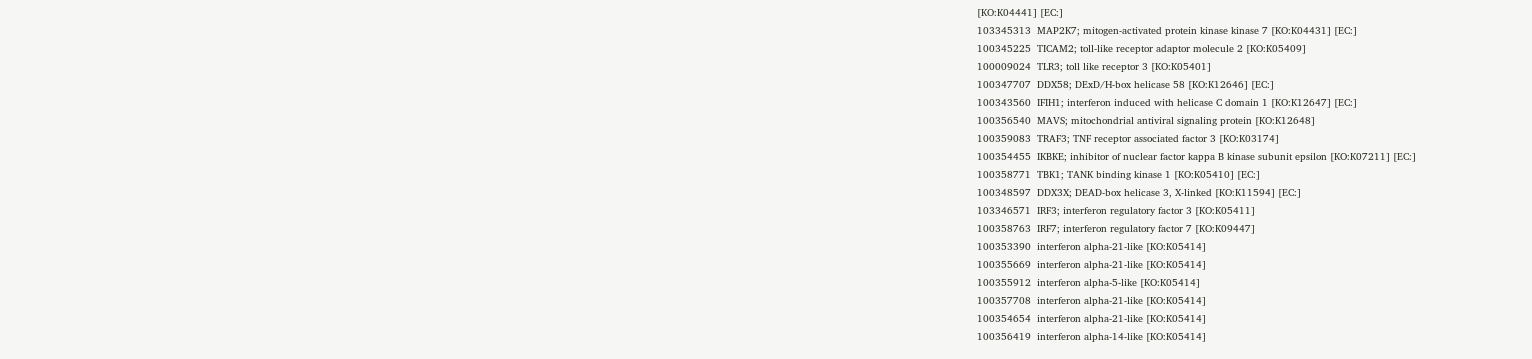[KO:K04441] [EC:]
103345313  MAP2K7; mitogen-activated protein kinase kinase 7 [KO:K04431] [EC:]
100345225  TICAM2; toll-like receptor adaptor molecule 2 [KO:K05409]
100009024  TLR3; toll like receptor 3 [KO:K05401]
100347707  DDX58; DExD/H-box helicase 58 [KO:K12646] [EC:]
100343560  IFIH1; interferon induced with helicase C domain 1 [KO:K12647] [EC:]
100356540  MAVS; mitochondrial antiviral signaling protein [KO:K12648]
100359083  TRAF3; TNF receptor associated factor 3 [KO:K03174]
100354455  IKBKE; inhibitor of nuclear factor kappa B kinase subunit epsilon [KO:K07211] [EC:]
100358771  TBK1; TANK binding kinase 1 [KO:K05410] [EC:]
100348597  DDX3X; DEAD-box helicase 3, X-linked [KO:K11594] [EC:]
103346571  IRF3; interferon regulatory factor 3 [KO:K05411]
100358763  IRF7; interferon regulatory factor 7 [KO:K09447]
100353390  interferon alpha-21-like [KO:K05414]
100355669  interferon alpha-21-like [KO:K05414]
100355912  interferon alpha-5-like [KO:K05414]
100357708  interferon alpha-21-like [KO:K05414]
100354654  interferon alpha-21-like [KO:K05414]
100356419  interferon alpha-14-like [KO:K05414]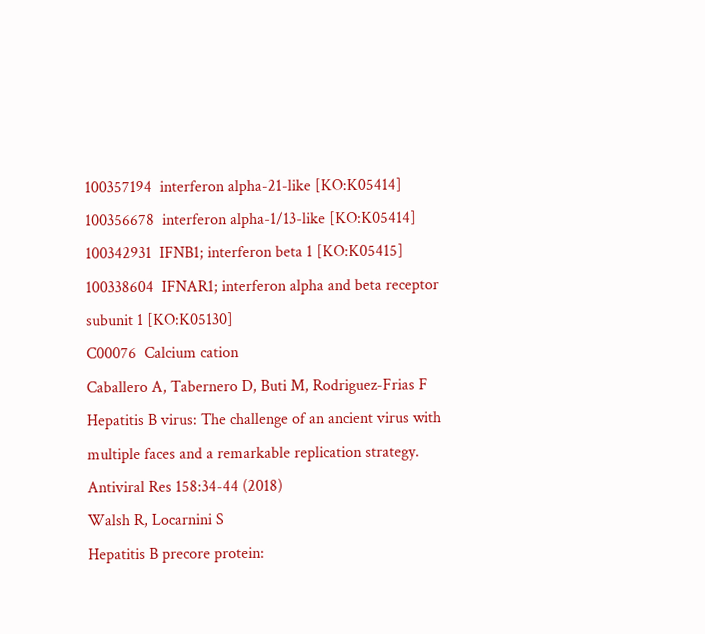100357194  interferon alpha-21-like [KO:K05414]
100356678  interferon alpha-1/13-like [KO:K05414]
100342931  IFNB1; interferon beta 1 [KO:K05415]
100338604  IFNAR1; interferon alpha and beta receptor subunit 1 [KO:K05130]
C00076  Calcium cation
Caballero A, Tabernero D, Buti M, Rodriguez-Frias F
Hepatitis B virus: The challenge of an ancient virus with multiple faces and a remarkable replication strategy.
Antiviral Res 158:34-44 (2018)
Walsh R, Locarnini S
Hepatitis B precore protein: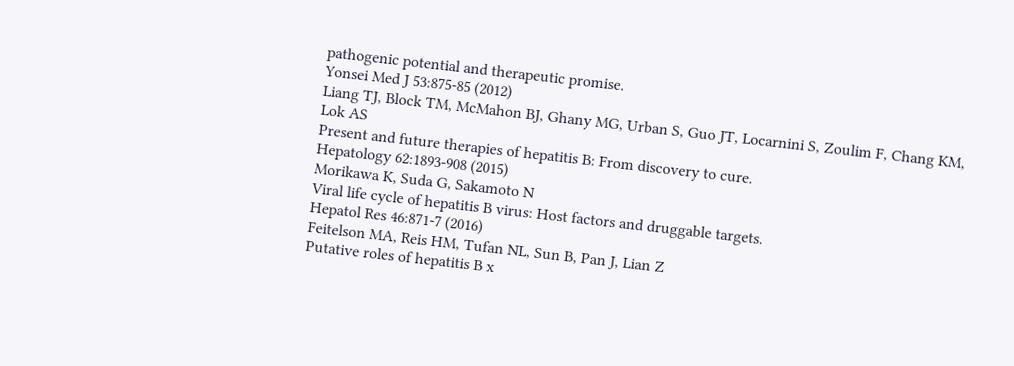pathogenic potential and therapeutic promise.
Yonsei Med J 53:875-85 (2012)
Liang TJ, Block TM, McMahon BJ, Ghany MG, Urban S, Guo JT, Locarnini S, Zoulim F, Chang KM, Lok AS
Present and future therapies of hepatitis B: From discovery to cure.
Hepatology 62:1893-908 (2015)
Morikawa K, Suda G, Sakamoto N
Viral life cycle of hepatitis B virus: Host factors and druggable targets.
Hepatol Res 46:871-7 (2016)
Feitelson MA, Reis HM, Tufan NL, Sun B, Pan J, Lian Z
Putative roles of hepatitis B x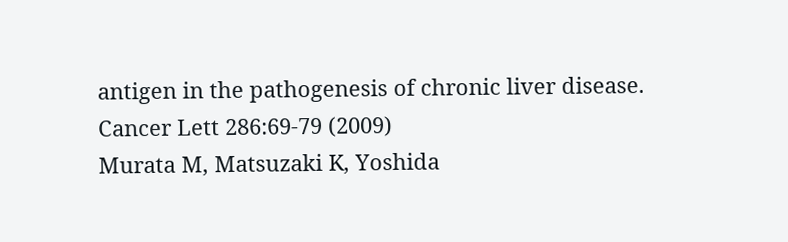antigen in the pathogenesis of chronic liver disease.
Cancer Lett 286:69-79 (2009)
Murata M, Matsuzaki K, Yoshida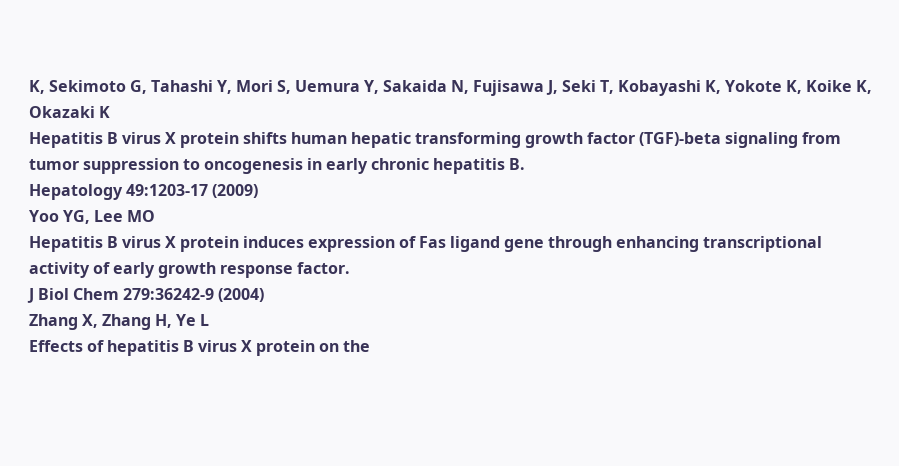K, Sekimoto G, Tahashi Y, Mori S, Uemura Y, Sakaida N, Fujisawa J, Seki T, Kobayashi K, Yokote K, Koike K, Okazaki K
Hepatitis B virus X protein shifts human hepatic transforming growth factor (TGF)-beta signaling from tumor suppression to oncogenesis in early chronic hepatitis B.
Hepatology 49:1203-17 (2009)
Yoo YG, Lee MO
Hepatitis B virus X protein induces expression of Fas ligand gene through enhancing transcriptional activity of early growth response factor.
J Biol Chem 279:36242-9 (2004)
Zhang X, Zhang H, Ye L
Effects of hepatitis B virus X protein on the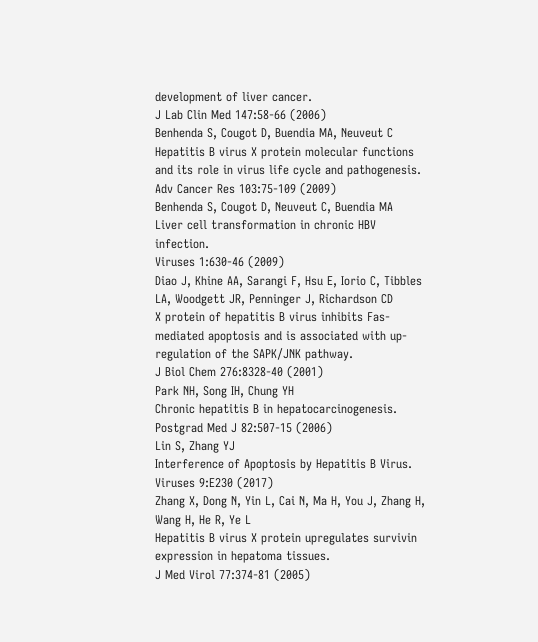development of liver cancer.
J Lab Clin Med 147:58-66 (2006)
Benhenda S, Cougot D, Buendia MA, Neuveut C
Hepatitis B virus X protein molecular functions and its role in virus life cycle and pathogenesis.
Adv Cancer Res 103:75-109 (2009)
Benhenda S, Cougot D, Neuveut C, Buendia MA
Liver cell transformation in chronic HBV infection.
Viruses 1:630-46 (2009)
Diao J, Khine AA, Sarangi F, Hsu E, Iorio C, Tibbles LA, Woodgett JR, Penninger J, Richardson CD
X protein of hepatitis B virus inhibits Fas-mediated apoptosis and is associated with up-regulation of the SAPK/JNK pathway.
J Biol Chem 276:8328-40 (2001)
Park NH, Song IH, Chung YH
Chronic hepatitis B in hepatocarcinogenesis.
Postgrad Med J 82:507-15 (2006)
Lin S, Zhang YJ
Interference of Apoptosis by Hepatitis B Virus.
Viruses 9:E230 (2017)
Zhang X, Dong N, Yin L, Cai N, Ma H, You J, Zhang H, Wang H, He R, Ye L
Hepatitis B virus X protein upregulates survivin expression in hepatoma tissues.
J Med Virol 77:374-81 (2005)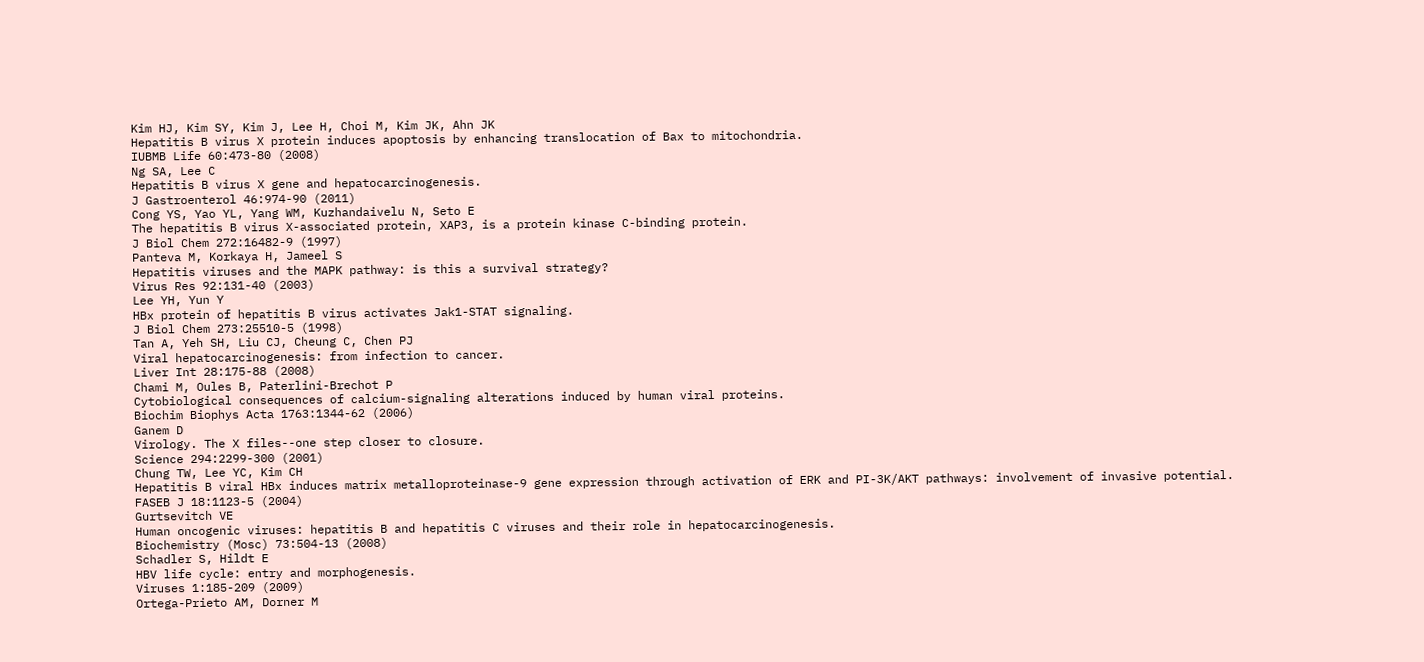Kim HJ, Kim SY, Kim J, Lee H, Choi M, Kim JK, Ahn JK
Hepatitis B virus X protein induces apoptosis by enhancing translocation of Bax to mitochondria.
IUBMB Life 60:473-80 (2008)
Ng SA, Lee C
Hepatitis B virus X gene and hepatocarcinogenesis.
J Gastroenterol 46:974-90 (2011)
Cong YS, Yao YL, Yang WM, Kuzhandaivelu N, Seto E
The hepatitis B virus X-associated protein, XAP3, is a protein kinase C-binding protein.
J Biol Chem 272:16482-9 (1997)
Panteva M, Korkaya H, Jameel S
Hepatitis viruses and the MAPK pathway: is this a survival strategy?
Virus Res 92:131-40 (2003)
Lee YH, Yun Y
HBx protein of hepatitis B virus activates Jak1-STAT signaling.
J Biol Chem 273:25510-5 (1998)
Tan A, Yeh SH, Liu CJ, Cheung C, Chen PJ
Viral hepatocarcinogenesis: from infection to cancer.
Liver Int 28:175-88 (2008)
Chami M, Oules B, Paterlini-Brechot P
Cytobiological consequences of calcium-signaling alterations induced by human viral proteins.
Biochim Biophys Acta 1763:1344-62 (2006)
Ganem D
Virology. The X files--one step closer to closure.
Science 294:2299-300 (2001)
Chung TW, Lee YC, Kim CH
Hepatitis B viral HBx induces matrix metalloproteinase-9 gene expression through activation of ERK and PI-3K/AKT pathways: involvement of invasive potential.
FASEB J 18:1123-5 (2004)
Gurtsevitch VE
Human oncogenic viruses: hepatitis B and hepatitis C viruses and their role in hepatocarcinogenesis.
Biochemistry (Mosc) 73:504-13 (2008)
Schadler S, Hildt E
HBV life cycle: entry and morphogenesis.
Viruses 1:185-209 (2009)
Ortega-Prieto AM, Dorner M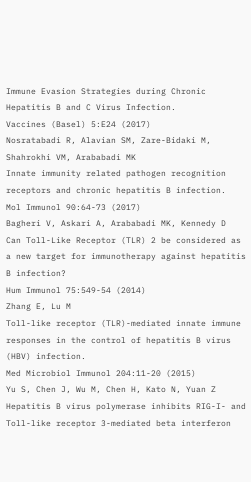Immune Evasion Strategies during Chronic Hepatitis B and C Virus Infection.
Vaccines (Basel) 5:E24 (2017)
Nosratabadi R, Alavian SM, Zare-Bidaki M, Shahrokhi VM, Arababadi MK
Innate immunity related pathogen recognition receptors and chronic hepatitis B infection.
Mol Immunol 90:64-73 (2017)
Bagheri V, Askari A, Arababadi MK, Kennedy D
Can Toll-Like Receptor (TLR) 2 be considered as a new target for immunotherapy against hepatitis B infection?
Hum Immunol 75:549-54 (2014)
Zhang E, Lu M
Toll-like receptor (TLR)-mediated innate immune responses in the control of hepatitis B virus (HBV) infection.
Med Microbiol Immunol 204:11-20 (2015)
Yu S, Chen J, Wu M, Chen H, Kato N, Yuan Z
Hepatitis B virus polymerase inhibits RIG-I- and Toll-like receptor 3-mediated beta interferon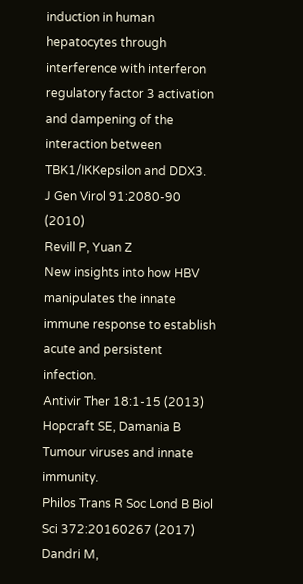induction in human hepatocytes through interference with interferon regulatory factor 3 activation and dampening of the interaction between TBK1/IKKepsilon and DDX3.
J Gen Virol 91:2080-90 (2010)
Revill P, Yuan Z
New insights into how HBV manipulates the innate immune response to establish acute and persistent infection.
Antivir Ther 18:1-15 (2013)
Hopcraft SE, Damania B
Tumour viruses and innate immunity.
Philos Trans R Soc Lond B Biol Sci 372:20160267 (2017)
Dandri M,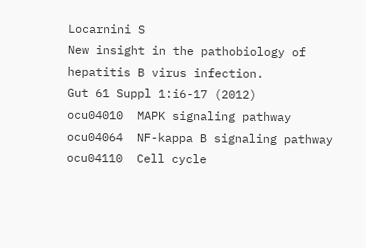Locarnini S
New insight in the pathobiology of hepatitis B virus infection.
Gut 61 Suppl 1:i6-17 (2012)
ocu04010  MAPK signaling pathway
ocu04064  NF-kappa B signaling pathway
ocu04110  Cell cycle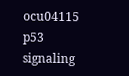ocu04115  p53 signaling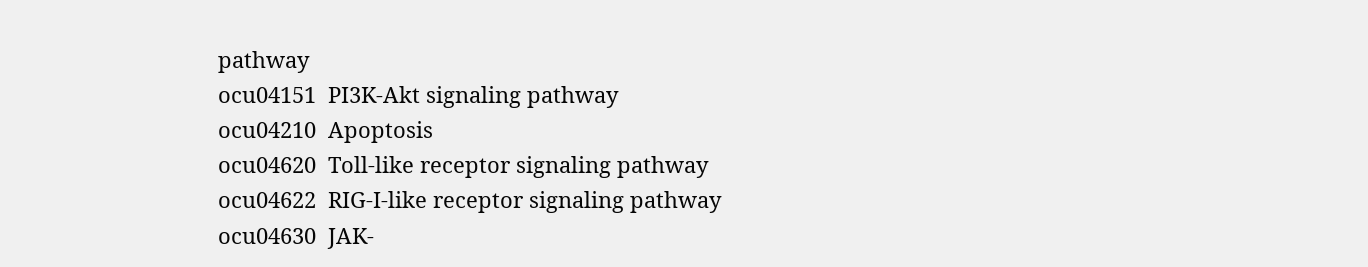pathway
ocu04151  PI3K-Akt signaling pathway
ocu04210  Apoptosis
ocu04620  Toll-like receptor signaling pathway
ocu04622  RIG-I-like receptor signaling pathway
ocu04630  JAK-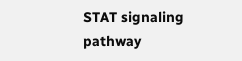STAT signaling pathway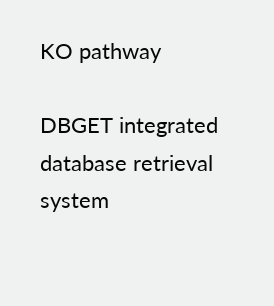KO pathway

DBGET integrated database retrieval system